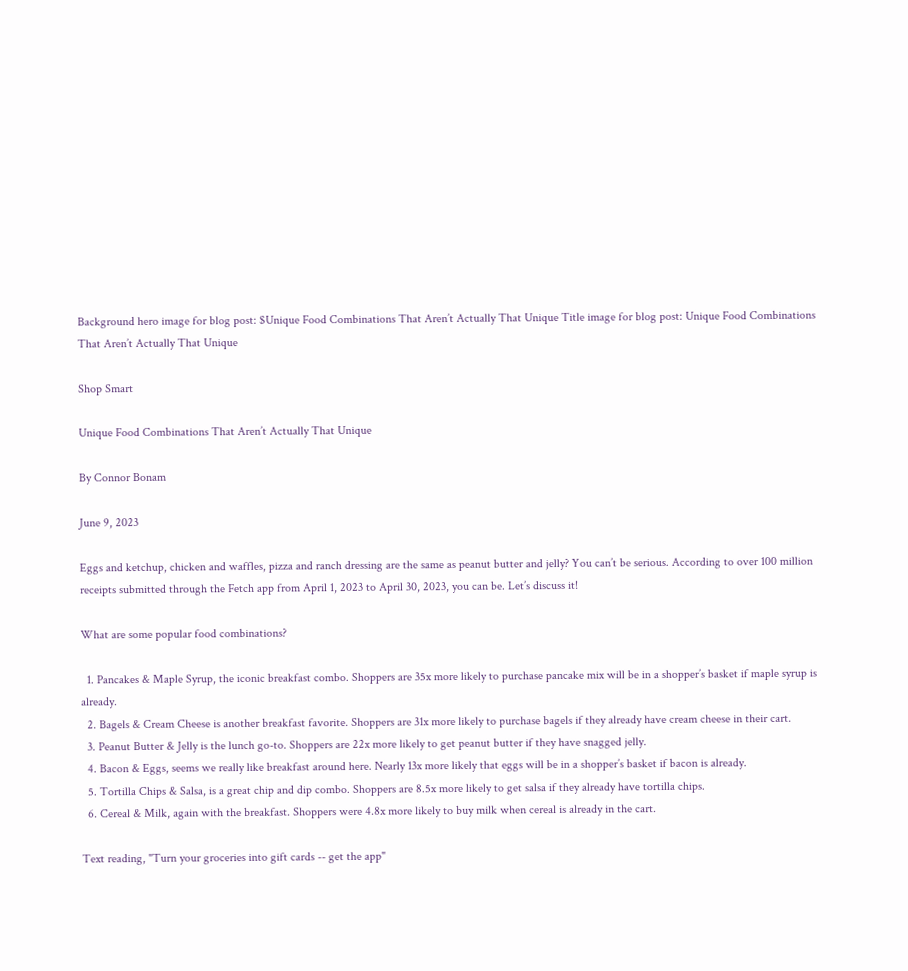Background hero image for blog post: $Unique Food Combinations That Aren’t Actually That Unique Title image for blog post: Unique Food Combinations That Aren’t Actually That Unique

Shop Smart

Unique Food Combinations That Aren’t Actually That Unique

By Connor Bonam

June 9, 2023

Eggs and ketchup, chicken and waffles, pizza and ranch dressing are the same as peanut butter and jelly? You can’t be serious. According to over 100 million receipts submitted through the Fetch app from April 1, 2023 to April 30, 2023, you can be. Let’s discuss it!

What are some popular food combinations?

  1. Pancakes & Maple Syrup, the iconic breakfast combo. Shoppers are 35x more likely to purchase pancake mix will be in a shopper’s basket if maple syrup is already.
  2. Bagels & Cream Cheese is another breakfast favorite. Shoppers are 31x more likely to purchase bagels if they already have cream cheese in their cart.
  3. Peanut Butter & Jelly is the lunch go-to. Shoppers are 22x more likely to get peanut butter if they have snagged jelly.
  4. Bacon & Eggs, seems we really like breakfast around here. Nearly 13x more likely that eggs will be in a shopper’s basket if bacon is already.
  5. Tortilla Chips & Salsa, is a great chip and dip combo. Shoppers are 8.5x more likely to get salsa if they already have tortilla chips.
  6. Cereal & Milk, again with the breakfast. Shoppers were 4.8x more likely to buy milk when cereal is already in the cart.

Text reading, "Turn your groceries into gift cards -- get the app"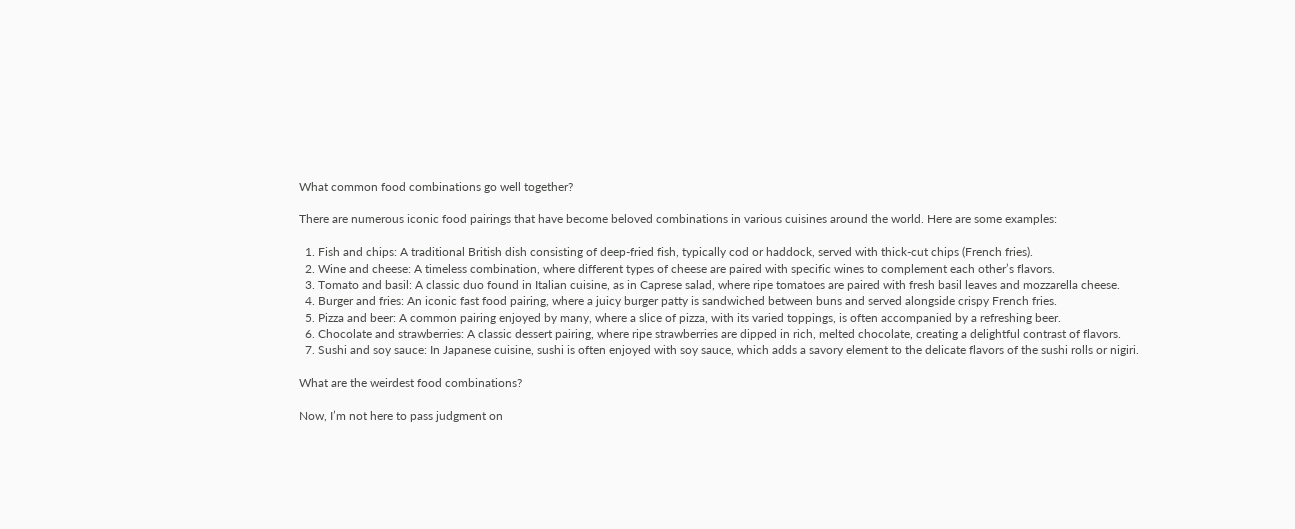What common food combinations go well together?

There are numerous iconic food pairings that have become beloved combinations in various cuisines around the world. Here are some examples:

  1. Fish and chips: A traditional British dish consisting of deep-fried fish, typically cod or haddock, served with thick-cut chips (French fries).
  2. Wine and cheese: A timeless combination, where different types of cheese are paired with specific wines to complement each other’s flavors.
  3. Tomato and basil: A classic duo found in Italian cuisine, as in Caprese salad, where ripe tomatoes are paired with fresh basil leaves and mozzarella cheese.
  4. Burger and fries: An iconic fast food pairing, where a juicy burger patty is sandwiched between buns and served alongside crispy French fries.
  5. Pizza and beer: A common pairing enjoyed by many, where a slice of pizza, with its varied toppings, is often accompanied by a refreshing beer.
  6. Chocolate and strawberries: A classic dessert pairing, where ripe strawberries are dipped in rich, melted chocolate, creating a delightful contrast of flavors.
  7. Sushi and soy sauce: In Japanese cuisine, sushi is often enjoyed with soy sauce, which adds a savory element to the delicate flavors of the sushi rolls or nigiri.

What are the weirdest food combinations?

Now, I’m not here to pass judgment on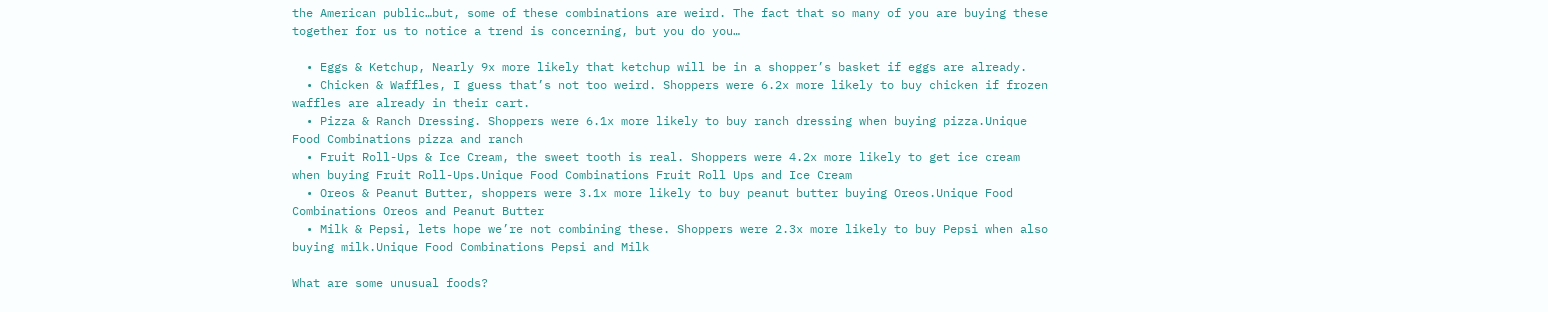the American public…but, some of these combinations are weird. The fact that so many of you are buying these together for us to notice a trend is concerning, but you do you…

  • Eggs & Ketchup, Nearly 9x more likely that ketchup will be in a shopper’s basket if eggs are already.
  • Chicken & Waffles, I guess that’s not too weird. Shoppers were 6.2x more likely to buy chicken if frozen waffles are already in their cart.
  • Pizza & Ranch Dressing. Shoppers were 6.1x more likely to buy ranch dressing when buying pizza.Unique Food Combinations pizza and ranch
  • Fruit Roll-Ups & Ice Cream, the sweet tooth is real. Shoppers were 4.2x more likely to get ice cream when buying Fruit Roll-Ups.Unique Food Combinations Fruit Roll Ups and Ice Cream
  • Oreos & Peanut Butter, shoppers were 3.1x more likely to buy peanut butter buying Oreos.Unique Food Combinations Oreos and Peanut Butter
  • Milk & Pepsi, lets hope we’re not combining these. Shoppers were 2.3x more likely to buy Pepsi when also buying milk.Unique Food Combinations Pepsi and Milk

What are some unusual foods?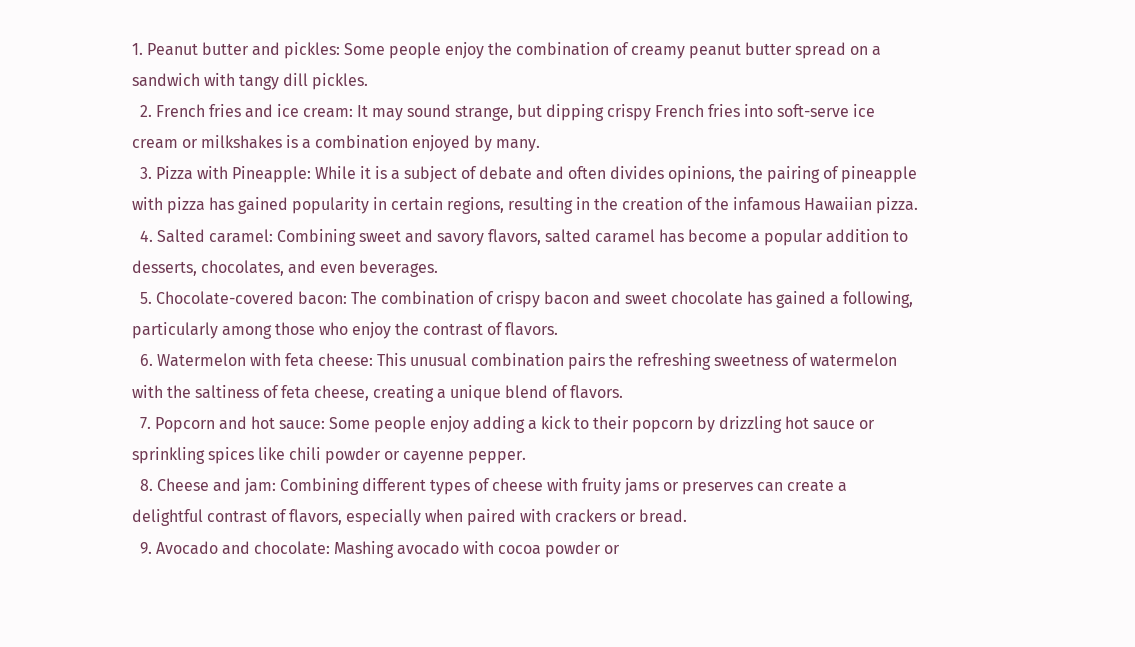1. Peanut butter and pickles: Some people enjoy the combination of creamy peanut butter spread on a sandwich with tangy dill pickles.
  2. French fries and ice cream: It may sound strange, but dipping crispy French fries into soft-serve ice cream or milkshakes is a combination enjoyed by many.
  3. Pizza with Pineapple: While it is a subject of debate and often divides opinions, the pairing of pineapple with pizza has gained popularity in certain regions, resulting in the creation of the infamous Hawaiian pizza.
  4. Salted caramel: Combining sweet and savory flavors, salted caramel has become a popular addition to desserts, chocolates, and even beverages.
  5. Chocolate-covered bacon: The combination of crispy bacon and sweet chocolate has gained a following, particularly among those who enjoy the contrast of flavors.
  6. Watermelon with feta cheese: This unusual combination pairs the refreshing sweetness of watermelon with the saltiness of feta cheese, creating a unique blend of flavors.
  7. Popcorn and hot sauce: Some people enjoy adding a kick to their popcorn by drizzling hot sauce or sprinkling spices like chili powder or cayenne pepper.
  8. Cheese and jam: Combining different types of cheese with fruity jams or preserves can create a delightful contrast of flavors, especially when paired with crackers or bread.
  9. Avocado and chocolate: Mashing avocado with cocoa powder or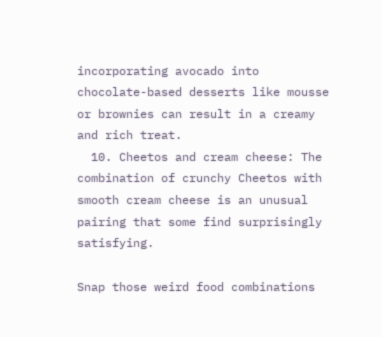incorporating avocado into chocolate-based desserts like mousse or brownies can result in a creamy and rich treat.
  10. Cheetos and cream cheese: The combination of crunchy Cheetos with smooth cream cheese is an unusual pairing that some find surprisingly satisfying.

Snap those weird food combinations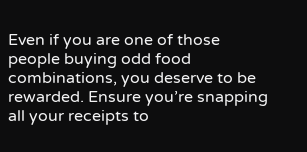Even if you are one of those people buying odd food combinations, you deserve to be rewarded. Ensure you’re snapping all your receipts to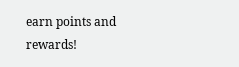earn points and rewards!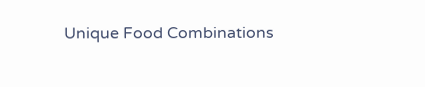Unique Food Combinations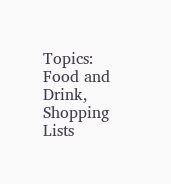Topics: Food and Drink, Shopping Lists